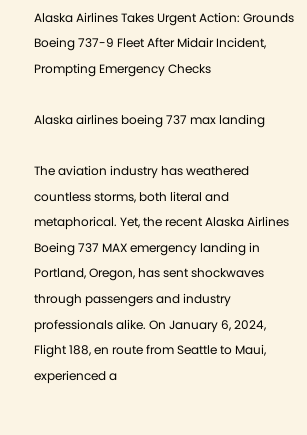Alaska Airlines Takes Urgent Action: Grounds Boeing 737-9 Fleet After Midair Incident, Prompting Emergency Checks

Alaska airlines boeing 737 max landing

The aviation industry has weathered countless storms, both literal and metaphorical. Yet, the recent Alaska Airlines Boeing 737 MAX emergency landing in Portland, Oregon, has sent shockwaves through passengers and industry professionals alike. On January 6, 2024, Flight 188, en route from Seattle to Maui, experienced a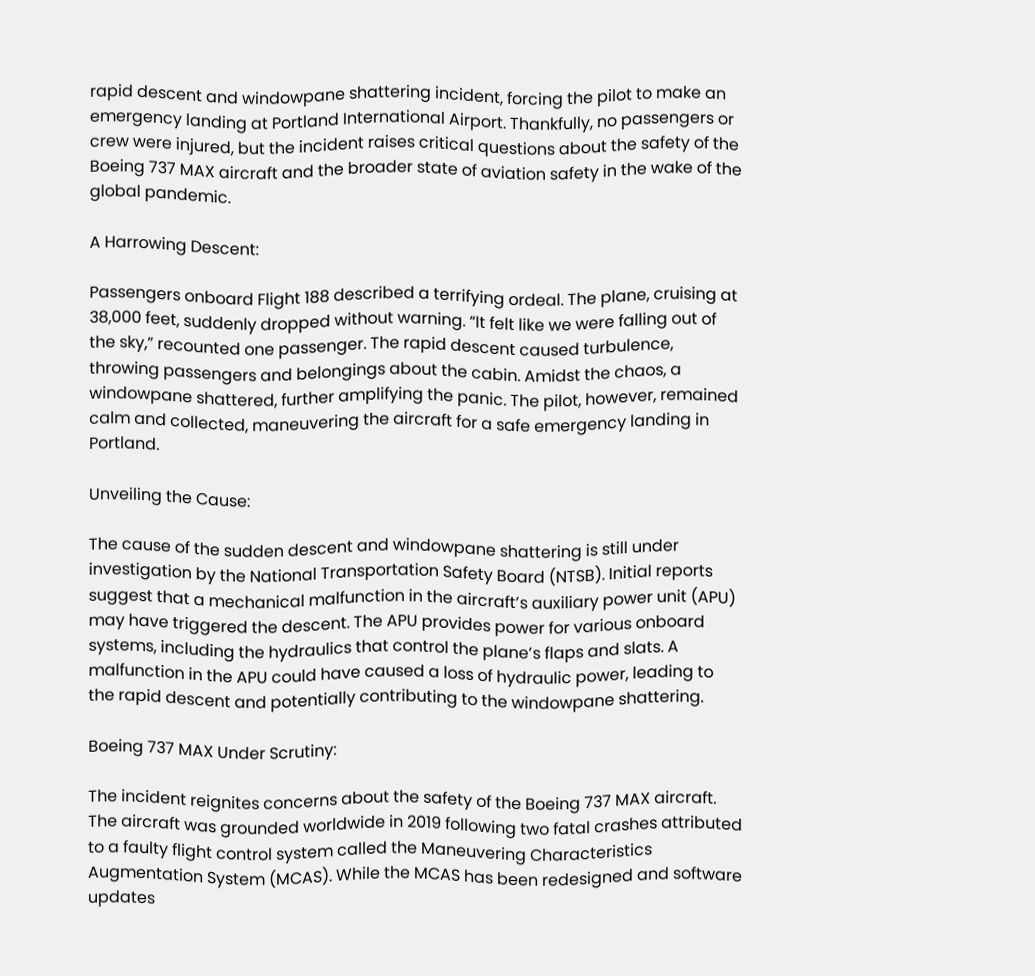rapid descent and windowpane shattering incident, forcing the pilot to make an emergency landing at Portland International Airport. Thankfully, no passengers or crew were injured, but the incident raises critical questions about the safety of the Boeing 737 MAX aircraft and the broader state of aviation safety in the wake of the global pandemic.

A Harrowing Descent:

Passengers onboard Flight 188 described a terrifying ordeal. The plane, cruising at 38,000 feet, suddenly dropped without warning. “It felt like we were falling out of the sky,” recounted one passenger. The rapid descent caused turbulence, throwing passengers and belongings about the cabin. Amidst the chaos, a windowpane shattered, further amplifying the panic. The pilot, however, remained calm and collected, maneuvering the aircraft for a safe emergency landing in Portland.

Unveiling the Cause:

The cause of the sudden descent and windowpane shattering is still under investigation by the National Transportation Safety Board (NTSB). Initial reports suggest that a mechanical malfunction in the aircraft’s auxiliary power unit (APU) may have triggered the descent. The APU provides power for various onboard systems, including the hydraulics that control the plane’s flaps and slats. A malfunction in the APU could have caused a loss of hydraulic power, leading to the rapid descent and potentially contributing to the windowpane shattering.

Boeing 737 MAX Under Scrutiny:

The incident reignites concerns about the safety of the Boeing 737 MAX aircraft. The aircraft was grounded worldwide in 2019 following two fatal crashes attributed to a faulty flight control system called the Maneuvering Characteristics Augmentation System (MCAS). While the MCAS has been redesigned and software updates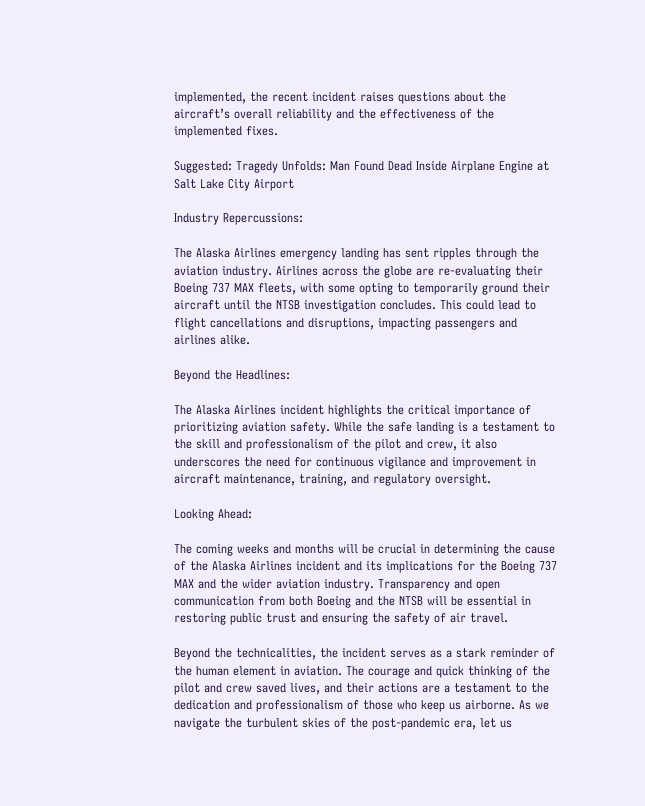implemented, the recent incident raises questions about the aircraft’s overall reliability and the effectiveness of the implemented fixes.

Suggested: Tragedy Unfolds: Man Found Dead Inside Airplane Engine at Salt Lake City Airport

Industry Repercussions:

The Alaska Airlines emergency landing has sent ripples through the aviation industry. Airlines across the globe are re-evaluating their Boeing 737 MAX fleets, with some opting to temporarily ground their aircraft until the NTSB investigation concludes. This could lead to flight cancellations and disruptions, impacting passengers and airlines alike.

Beyond the Headlines:

The Alaska Airlines incident highlights the critical importance of prioritizing aviation safety. While the safe landing is a testament to the skill and professionalism of the pilot and crew, it also underscores the need for continuous vigilance and improvement in aircraft maintenance, training, and regulatory oversight.

Looking Ahead:

The coming weeks and months will be crucial in determining the cause of the Alaska Airlines incident and its implications for the Boeing 737 MAX and the wider aviation industry. Transparency and open communication from both Boeing and the NTSB will be essential in restoring public trust and ensuring the safety of air travel.

Beyond the technicalities, the incident serves as a stark reminder of the human element in aviation. The courage and quick thinking of the pilot and crew saved lives, and their actions are a testament to the dedication and professionalism of those who keep us airborne. As we navigate the turbulent skies of the post-pandemic era, let us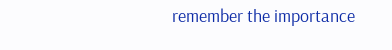remember the importance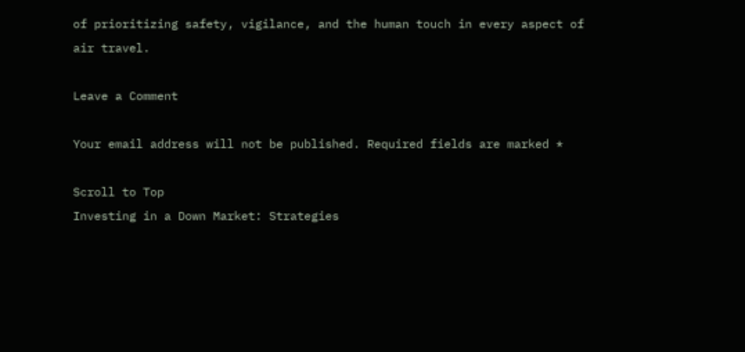of prioritizing safety, vigilance, and the human touch in every aspect of air travel.

Leave a Comment

Your email address will not be published. Required fields are marked *

Scroll to Top
Investing in a Down Market: Strategies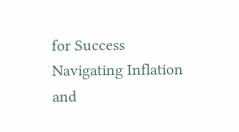for Success Navigating Inflation and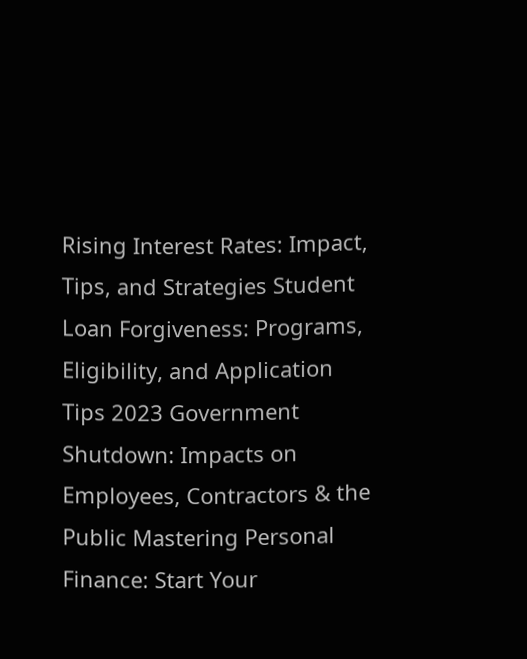Rising Interest Rates: Impact, Tips, and Strategies Student Loan Forgiveness: Programs, Eligibility, and Application Tips 2023 Government Shutdown: Impacts on Employees, Contractors & the Public Mastering Personal Finance: Start Your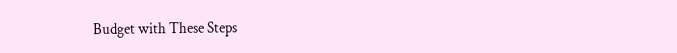Budget with These Steps